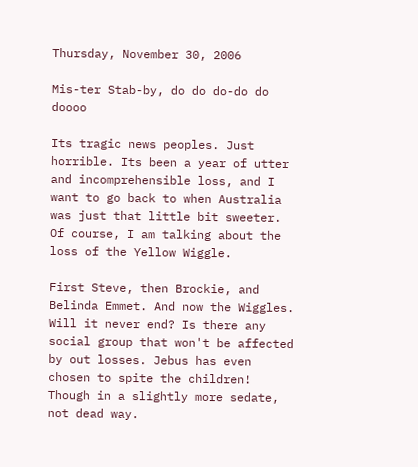Thursday, November 30, 2006

Mis-ter Stab-by, do do do-do do doooo

Its tragic news peoples. Just horrible. Its been a year of utter and incomprehensible loss, and I want to go back to when Australia was just that little bit sweeter. Of course, I am talking about the loss of the Yellow Wiggle.

First Steve, then Brockie, and Belinda Emmet. And now the Wiggles. Will it never end? Is there any social group that won't be affected by out losses. Jebus has even chosen to spite the children! Though in a slightly more sedate, not dead way.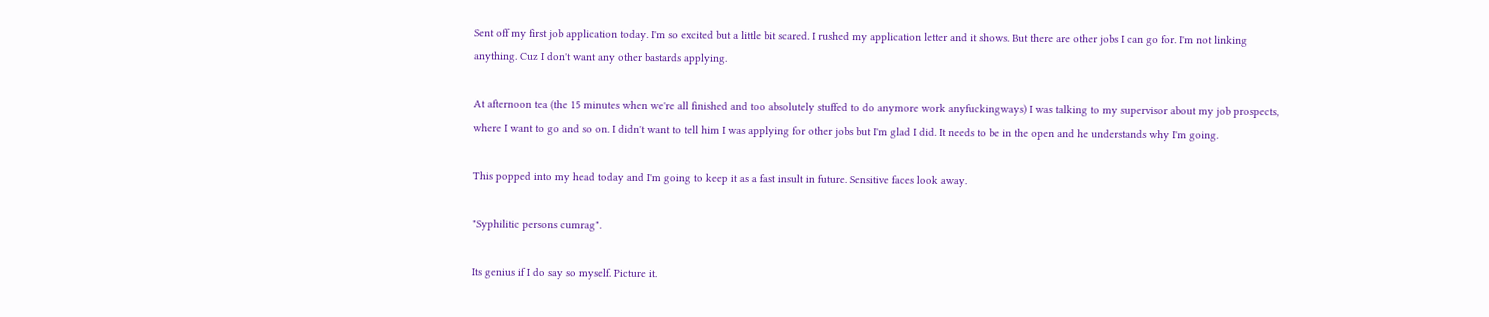Sent off my first job application today. I'm so excited but a little bit scared. I rushed my application letter and it shows. But there are other jobs I can go for. I'm not linking anything. Cuz I don't want any other bastards applying.

At afternoon tea (the 15 minutes when we're all finished and too absolutely stuffed to do anymore work anyfuckingways) I was talking to my supervisor about my job prospects, where I want to go and so on. I didn't want to tell him I was applying for other jobs but I'm glad I did. It needs to be in the open and he understands why I'm going.

This popped into my head today and I'm going to keep it as a fast insult in future. Sensitive faces look away.

"Syphilitic persons cumrag".

Its genius if I do say so myself. Picture it.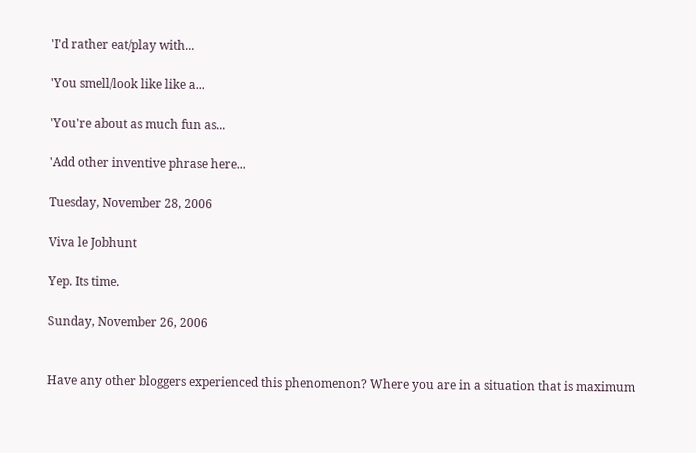'I'd rather eat/play with...

'You smell/look like like a...

'You're about as much fun as...

'Add other inventive phrase here...

Tuesday, November 28, 2006

Viva le Jobhunt

Yep. Its time.

Sunday, November 26, 2006


Have any other bloggers experienced this phenomenon? Where you are in a situation that is maximum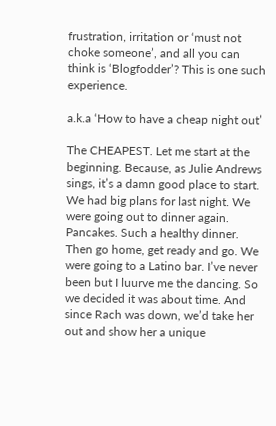frustration, irritation or ‘must not choke someone’, and all you can think is ‘Blogfodder’? This is one such experience.

a.k.a ‘How to have a cheap night out’

The CHEAPEST. Let me start at the beginning. Because, as Julie Andrews sings, it’s a damn good place to start. We had big plans for last night. We were going out to dinner again. Pancakes. Such a healthy dinner. Then go home, get ready and go. We were going to a Latino bar. I’ve never been but I luurve me the dancing. So we decided it was about time. And since Rach was down, we’d take her out and show her a unique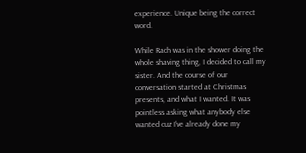experience. Unique being the correct word.

While Rach was in the shower doing the whole shaving thing, I decided to call my sister. And the course of our conversation started at Christmas presents, and what I wanted. It was pointless asking what anybody else wanted cuz I’ve already done my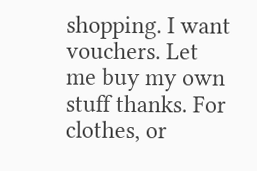shopping. I want vouchers. Let me buy my own stuff thanks. For clothes, or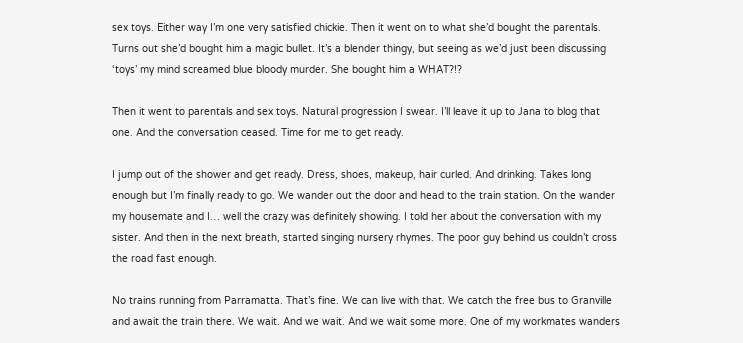sex toys. Either way I’m one very satisfied chickie. Then it went on to what she’d bought the parentals. Turns out she’d bought him a magic bullet. It’s a blender thingy, but seeing as we’d just been discussing ‘toys’ my mind screamed blue bloody murder. She bought him a WHAT?!?

Then it went to parentals and sex toys. Natural progression I swear. I’ll leave it up to Jana to blog that one. And the conversation ceased. Time for me to get ready.

I jump out of the shower and get ready. Dress, shoes, makeup, hair curled. And drinking. Takes long enough but I’m finally ready to go. We wander out the door and head to the train station. On the wander my housemate and I… well the crazy was definitely showing. I told her about the conversation with my sister. And then in the next breath, started singing nursery rhymes. The poor guy behind us couldn’t cross the road fast enough.

No trains running from Parramatta. That’s fine. We can live with that. We catch the free bus to Granville and await the train there. We wait. And we wait. And we wait some more. One of my workmates wanders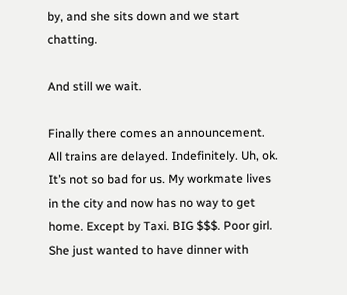by, and she sits down and we start chatting.

And still we wait.

Finally there comes an announcement. All trains are delayed. Indefinitely. Uh, ok. It’s not so bad for us. My workmate lives in the city and now has no way to get home. Except by Taxi. BIG $$$. Poor girl. She just wanted to have dinner with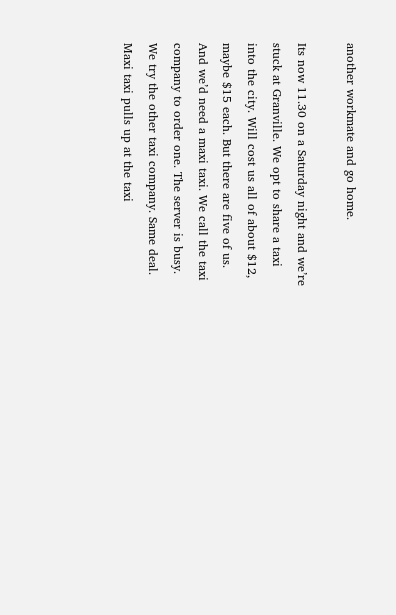another workmate and go home.

Its now 11.30 on a Saturday night and we’re stuck at Granville. We opt to share a taxi into the city. Will cost us all of about $12, maybe $15 each. But there are five of us. And we’d need a maxi taxi. We call the taxi company to order one. The server is busy. We try the other taxi company. Same deal. Maxi taxi pulls up at the taxi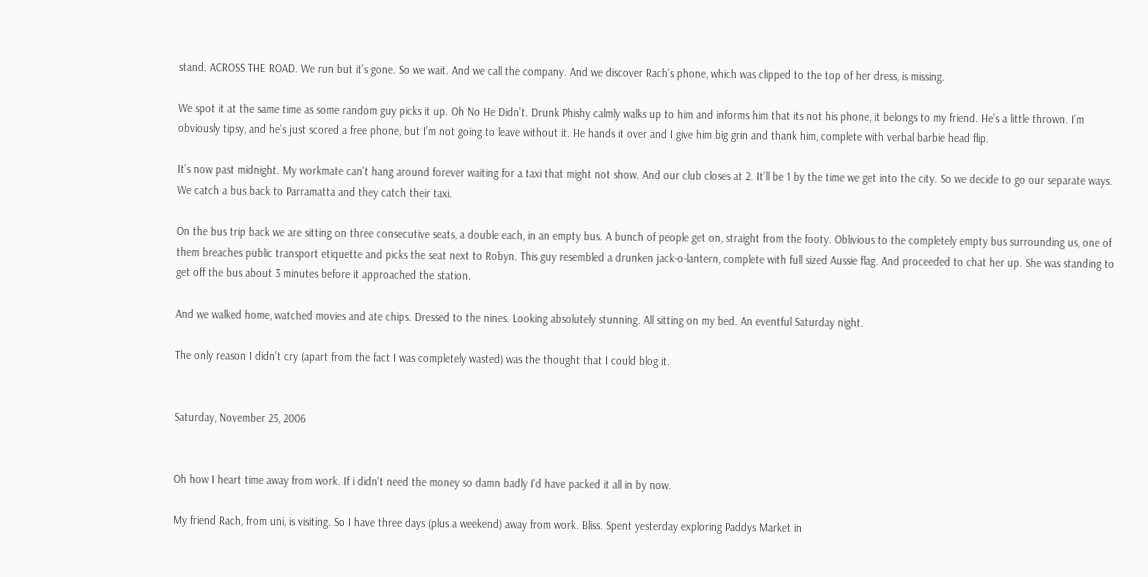stand. ACROSS THE ROAD. We run but it’s gone. So we wait. And we call the company. And we discover Rach’s phone, which was clipped to the top of her dress, is missing.

We spot it at the same time as some random guy picks it up. Oh No He Didn’t. Drunk Phishy calmly walks up to him and informs him that its not his phone, it belongs to my friend. He’s a little thrown. I’m obviously tipsy, and he’s just scored a free phone, but I’m not going to leave without it. He hands it over and I give him big grin and thank him, complete with verbal barbie head flip.

It’s now past midnight. My workmate can’t hang around forever waiting for a taxi that might not show. And our club closes at 2. It’ll be 1 by the time we get into the city. So we decide to go our separate ways. We catch a bus back to Parramatta and they catch their taxi.

On the bus trip back we are sitting on three consecutive seats, a double each, in an empty bus. A bunch of people get on, straight from the footy. Oblivious to the completely empty bus surrounding us, one of them breaches public transport etiquette and picks the seat next to Robyn. This guy resembled a drunken jack-o-lantern, complete with full sized Aussie flag. And proceeded to chat her up. She was standing to get off the bus about 3 minutes before it approached the station.

And we walked home, watched movies and ate chips. Dressed to the nines. Looking absolutely stunning. All sitting on my bed. An eventful Saturday night.

The only reason I didn’t cry (apart from the fact I was completely wasted) was the thought that I could blog it.


Saturday, November 25, 2006


Oh how I heart time away from work. If i didn't need the money so damn badly I'd have packed it all in by now.

My friend Rach, from uni, is visiting. So I have three days (plus a weekend) away from work. Bliss. Spent yesterday exploring Paddys Market in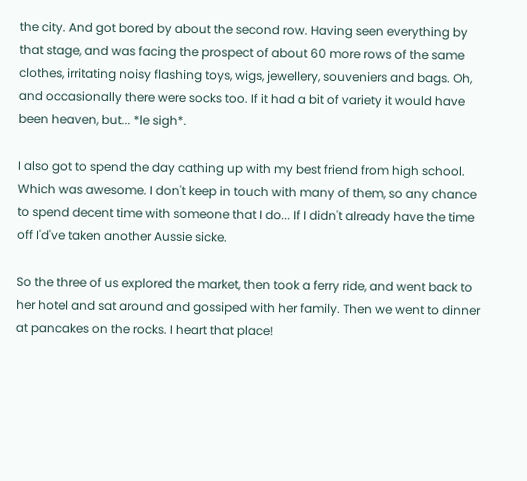the city. And got bored by about the second row. Having seen everything by that stage, and was facing the prospect of about 60 more rows of the same clothes, irritating noisy flashing toys, wigs, jewellery, souveniers and bags. Oh, and occasionally there were socks too. If it had a bit of variety it would have been heaven, but... *le sigh*.

I also got to spend the day cathing up with my best friend from high school. Which was awesome. I don't keep in touch with many of them, so any chance to spend decent time with someone that I do... If I didn't already have the time off I'd've taken another Aussie sicke.

So the three of us explored the market, then took a ferry ride, and went back to her hotel and sat around and gossiped with her family. Then we went to dinner at pancakes on the rocks. I heart that place!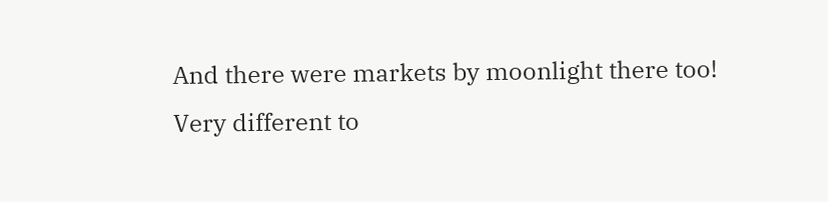And there were markets by moonlight there too! Very different to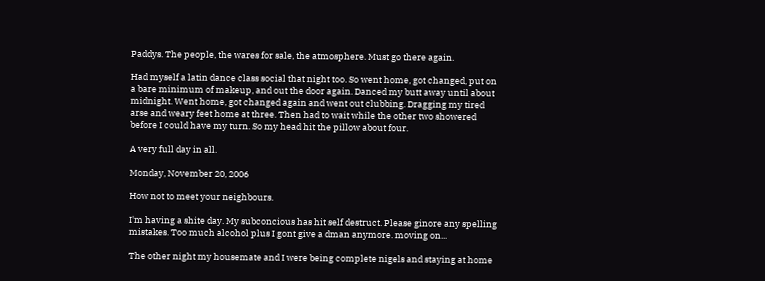Paddys. The people, the wares for sale, the atmosphere. Must go there again.

Had myself a latin dance class social that night too. So went home, got changed, put on a bare minimum of makeup, and out the door again. Danced my butt away until about midnight. Went home, got changed again and went out clubbing. Dragging my tired arse and weary feet home at three. Then had to wait while the other two showered before I could have my turn. So my head hit the pillow about four.

A very full day in all.

Monday, November 20, 2006

How not to meet your neighbours.

I'm having a shite day. My subconcious has hit self destruct. Please ginore any spelling mistakes. Too much alcohol plus I gont give a dman anymore. moving on...

The other night my housemate and I were being complete nigels and staying at home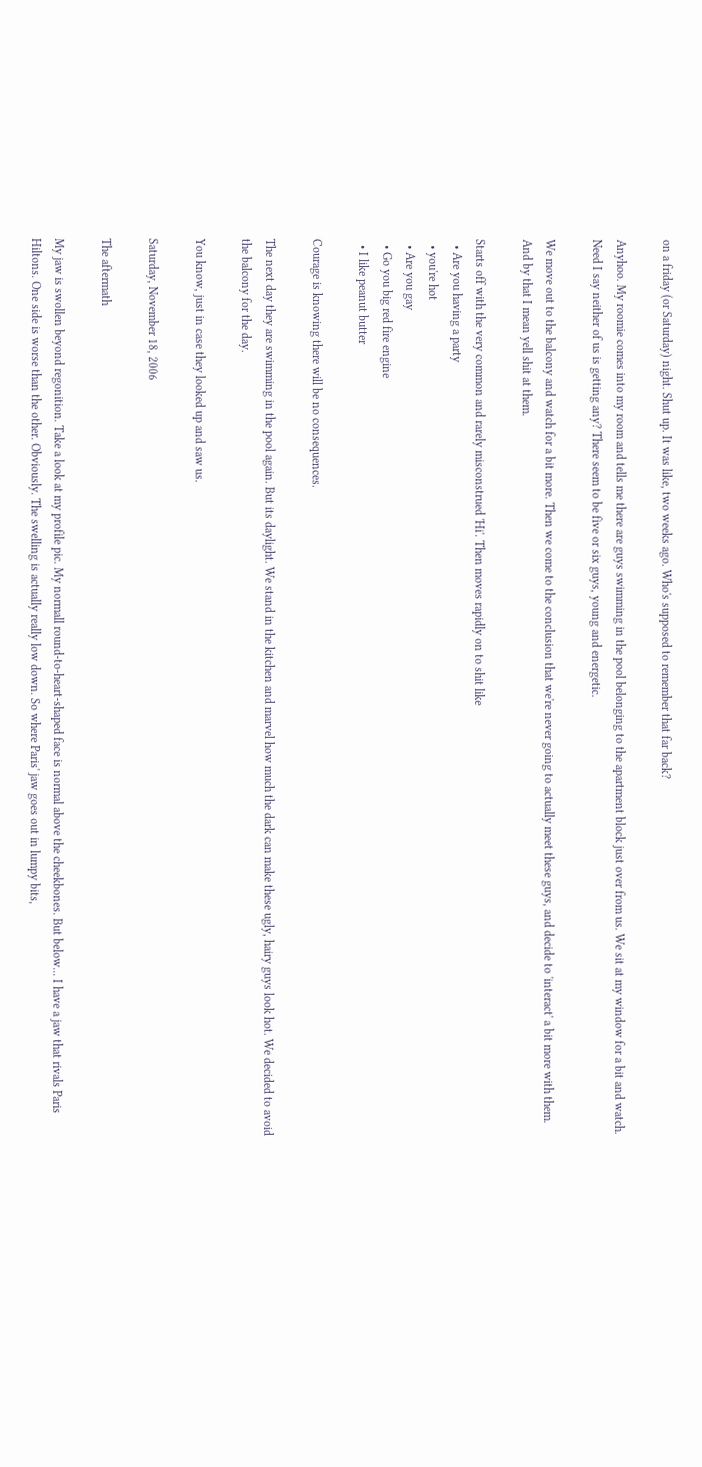on a friday (or Saturday) night. Shut up. It was like, two weeks ago. Who's supposed to remember that far back?

Anyhoo. My roomie comes into my room and tells me there are guys swimming in the pool belonging to the apartment block just over from us. We sit at my window for a bit and watch. Need I say neither of us is getting any? There seem to be five or six guys, young and energetic.

We move out to the balcony and watch for a bit more. Then we come to the conclusion that we're never going to actually meet these guys, and decide to 'interact' a bit more with them. And by that I mean yell shit at them.

Starts off with the very common and rarely misconstrued 'Hi'. Then moves rapidly on to shit like
  • Are you having a party
  • you're hot
  • Are you gay
  • Go you big red fire engine
  • I like peanut butter

Courage is knowing there will be no consequences.

The next day they are swimming in the pool again. But its daylight. We stand in the kitchen and marvel how much the dark can make these ugly, hairy guys look hot. We decided to avoid the balcony for the day.

You know, just in case they looked up and saw us.

Saturday, November 18, 2006

The aftermath

My jaw is swollen beyond regonition. Take a look at my profile pic. My normall round-to-heart-shaped face is normal above the cheekbones. But below... I have a jaw that rivals Paris Hiltons. One side is worse than the other. Obviously. The swelling is actually really low down. So where Paris' jaw goes out in lumpy bits,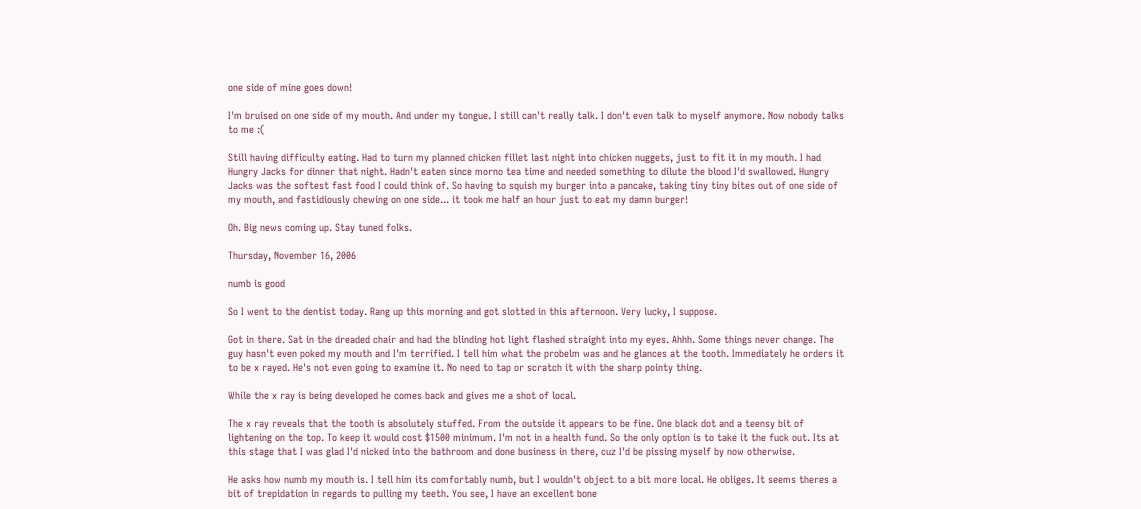one side of mine goes down!

I'm bruised on one side of my mouth. And under my tongue. I still can't really talk. I don't even talk to myself anymore. Now nobody talks to me :(

Still having difficulty eating. Had to turn my planned chicken fillet last night into chicken nuggets, just to fit it in my mouth. I had Hungry Jacks for dinner that night. Hadn't eaten since morno tea time and needed something to dilute the blood I'd swallowed. Hungry Jacks was the softest fast food I could think of. So having to squish my burger into a pancake, taking tiny tiny bites out of one side of my mouth, and fastidiously chewing on one side... it took me half an hour just to eat my damn burger!

Oh. Big news coming up. Stay tuned folks.

Thursday, November 16, 2006

numb is good

So I went to the dentist today. Rang up this morning and got slotted in this afternoon. Very lucky, I suppose.

Got in there. Sat in the dreaded chair and had the blinding hot light flashed straight into my eyes. Ahhh. Some things never change. The guy hasn't even poked my mouth and I'm terrified. I tell him what the probelm was and he glances at the tooth. Immediately he orders it to be x rayed. He's not even going to examine it. No need to tap or scratch it with the sharp pointy thing.

While the x ray is being developed he comes back and gives me a shot of local.

The x ray reveals that the tooth is absolutely stuffed. From the outside it appears to be fine. One black dot and a teensy bit of lightening on the top. To keep it would cost $1500 minimum. I'm not in a health fund. So the only option is to take it the fuck out. Its at this stage that I was glad I'd nicked into the bathroom and done business in there, cuz I'd be pissing myself by now otherwise.

He asks how numb my mouth is. I tell him its comfortably numb, but I wouldn't object to a bit more local. He obliges. It seems theres a bit of trepidation in regards to pulling my teeth. You see, I have an excellent bone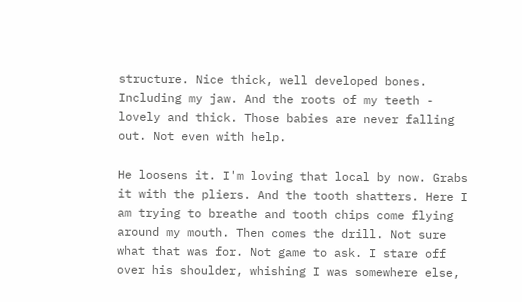structure. Nice thick, well developed bones. Including my jaw. And the roots of my teeth - lovely and thick. Those babies are never falling out. Not even with help.

He loosens it. I'm loving that local by now. Grabs it with the pliers. And the tooth shatters. Here I am trying to breathe and tooth chips come flying around my mouth. Then comes the drill. Not sure what that was for. Not game to ask. I stare off over his shoulder, whishing I was somewhere else,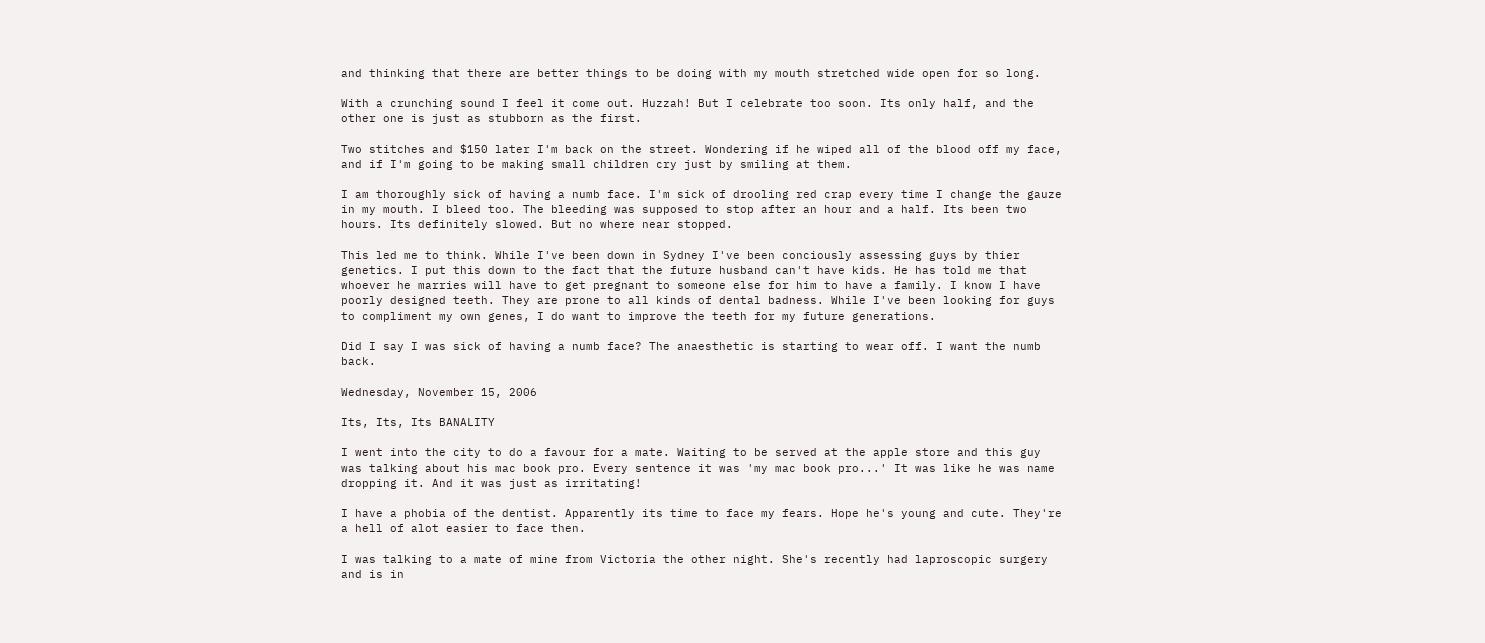and thinking that there are better things to be doing with my mouth stretched wide open for so long.

With a crunching sound I feel it come out. Huzzah! But I celebrate too soon. Its only half, and the other one is just as stubborn as the first.

Two stitches and $150 later I'm back on the street. Wondering if he wiped all of the blood off my face, and if I'm going to be making small children cry just by smiling at them.

I am thoroughly sick of having a numb face. I'm sick of drooling red crap every time I change the gauze in my mouth. I bleed too. The bleeding was supposed to stop after an hour and a half. Its been two hours. Its definitely slowed. But no where near stopped.

This led me to think. While I've been down in Sydney I've been conciously assessing guys by thier genetics. I put this down to the fact that the future husband can't have kids. He has told me that whoever he marries will have to get pregnant to someone else for him to have a family. I know I have poorly designed teeth. They are prone to all kinds of dental badness. While I've been looking for guys to compliment my own genes, I do want to improve the teeth for my future generations.

Did I say I was sick of having a numb face? The anaesthetic is starting to wear off. I want the numb back.

Wednesday, November 15, 2006

Its, Its, Its BANALITY

I went into the city to do a favour for a mate. Waiting to be served at the apple store and this guy was talking about his mac book pro. Every sentence it was 'my mac book pro...' It was like he was name dropping it. And it was just as irritating!

I have a phobia of the dentist. Apparently its time to face my fears. Hope he's young and cute. They're a hell of alot easier to face then.

I was talking to a mate of mine from Victoria the other night. She's recently had laproscopic surgery and is in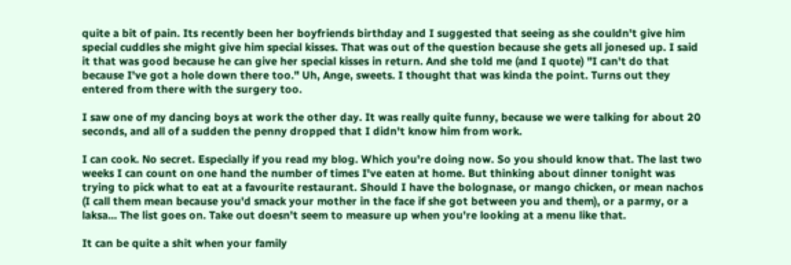quite a bit of pain. Its recently been her boyfriends birthday and I suggested that seeing as she couldn't give him special cuddles she might give him special kisses. That was out of the question because she gets all jonesed up. I said it that was good because he can give her special kisses in return. And she told me (and I quote) "I can't do that because I've got a hole down there too." Uh, Ange, sweets. I thought that was kinda the point. Turns out they entered from there with the surgery too.

I saw one of my dancing boys at work the other day. It was really quite funny, because we were talking for about 20 seconds, and all of a sudden the penny dropped that I didn't know him from work.

I can cook. No secret. Especially if you read my blog. Which you're doing now. So you should know that. The last two weeks I can count on one hand the number of times I've eaten at home. But thinking about dinner tonight was trying to pick what to eat at a favourite restaurant. Should I have the bolognase, or mango chicken, or mean nachos (I call them mean because you'd smack your mother in the face if she got between you and them), or a parmy, or a laksa... The list goes on. Take out doesn't seem to measure up when you're looking at a menu like that.

It can be quite a shit when your family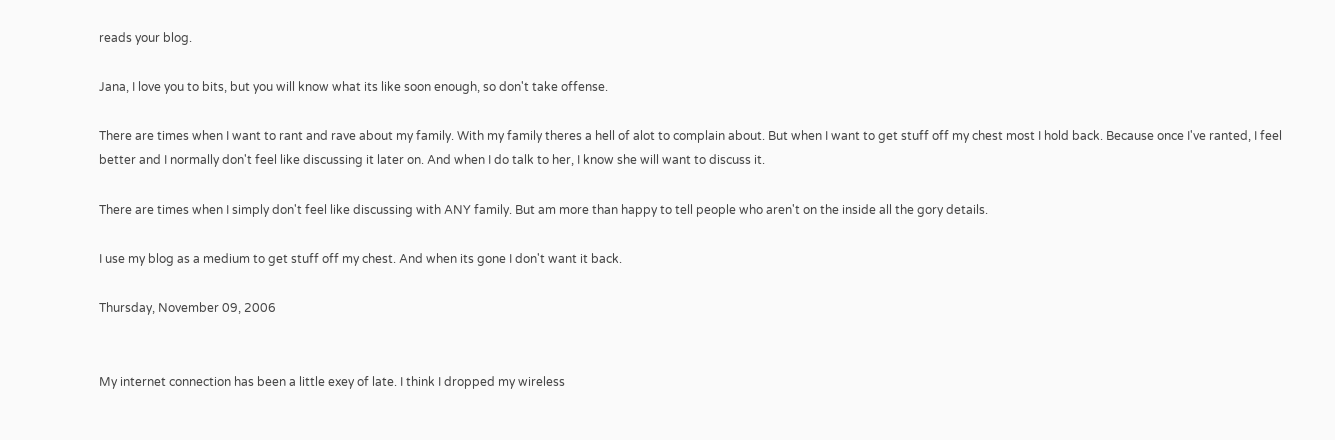reads your blog.

Jana, I love you to bits, but you will know what its like soon enough, so don't take offense.

There are times when I want to rant and rave about my family. With my family theres a hell of alot to complain about. But when I want to get stuff off my chest most I hold back. Because once I've ranted, I feel better and I normally don't feel like discussing it later on. And when I do talk to her, I know she will want to discuss it.

There are times when I simply don't feel like discussing with ANY family. But am more than happy to tell people who aren't on the inside all the gory details.

I use my blog as a medium to get stuff off my chest. And when its gone I don't want it back.

Thursday, November 09, 2006


My internet connection has been a little exey of late. I think I dropped my wireless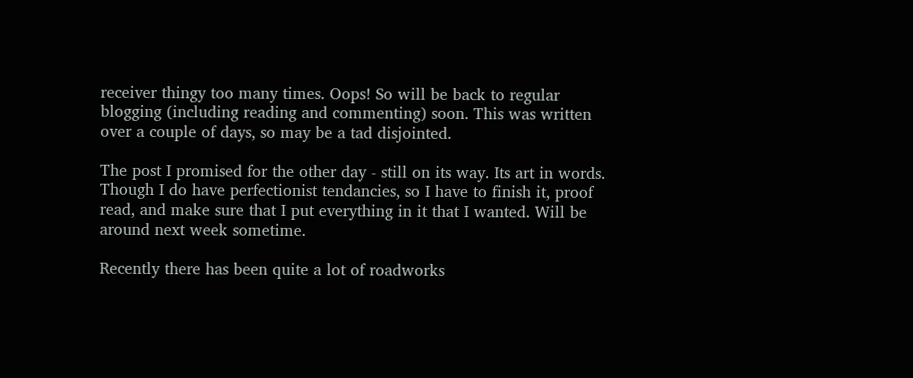receiver thingy too many times. Oops! So will be back to regular blogging (including reading and commenting) soon. This was written over a couple of days, so may be a tad disjointed.

The post I promised for the other day - still on its way. Its art in words. Though I do have perfectionist tendancies, so I have to finish it, proof read, and make sure that I put everything in it that I wanted. Will be around next week sometime.

Recently there has been quite a lot of roadworks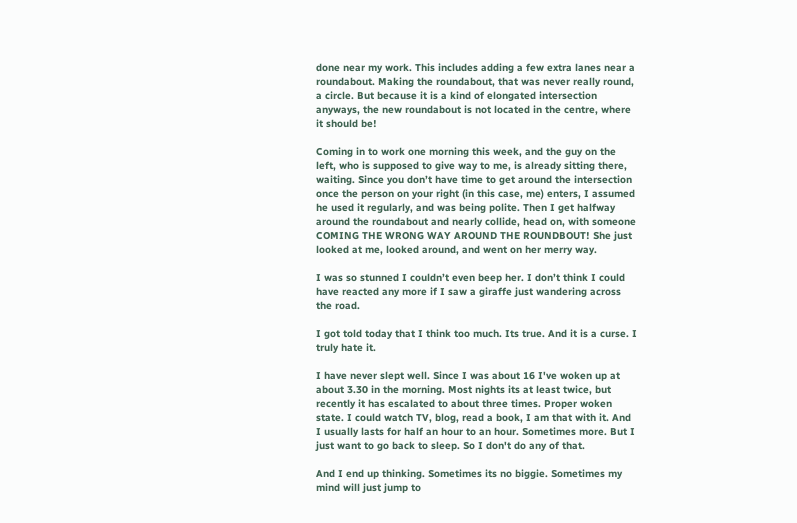done near my work. This includes adding a few extra lanes near a roundabout. Making the roundabout, that was never really round, a circle. But because it is a kind of elongated intersection anyways, the new roundabout is not located in the centre, where it should be!

Coming in to work one morning this week, and the guy on the left, who is supposed to give way to me, is already sitting there, waiting. Since you don’t have time to get around the intersection once the person on your right (in this case, me) enters, I assumed he used it regularly, and was being polite. Then I get halfway around the roundabout and nearly collide, head on, with someone COMING THE WRONG WAY AROUND THE ROUNDBOUT! She just looked at me, looked around, and went on her merry way.

I was so stunned I couldn’t even beep her. I don’t think I could have reacted any more if I saw a giraffe just wandering across the road.

I got told today that I think too much. Its true. And it is a curse. I truly hate it.

I have never slept well. Since I was about 16 I've woken up at about 3.30 in the morning. Most nights its at least twice, but recently it has escalated to about three times. Proper woken state. I could watch TV, blog, read a book, I am that with it. And I usually lasts for half an hour to an hour. Sometimes more. But I just want to go back to sleep. So I don't do any of that.

And I end up thinking. Sometimes its no biggie. Sometimes my mind will just jump to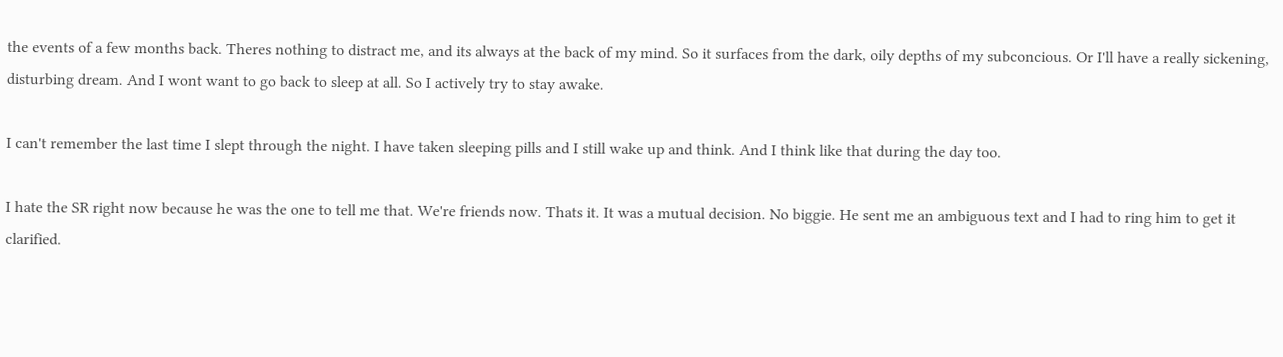the events of a few months back. Theres nothing to distract me, and its always at the back of my mind. So it surfaces from the dark, oily depths of my subconcious. Or I'll have a really sickening, disturbing dream. And I wont want to go back to sleep at all. So I actively try to stay awake.

I can't remember the last time I slept through the night. I have taken sleeping pills and I still wake up and think. And I think like that during the day too.

I hate the SR right now because he was the one to tell me that. We're friends now. Thats it. It was a mutual decision. No biggie. He sent me an ambiguous text and I had to ring him to get it clarified.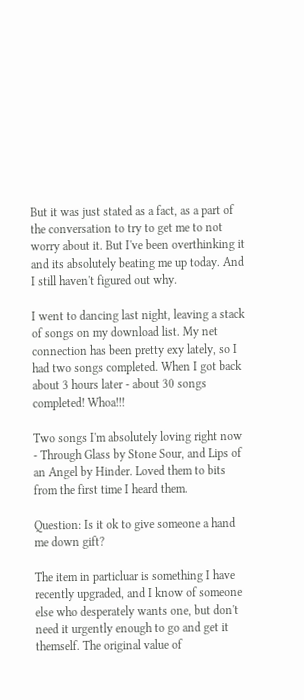But it was just stated as a fact, as a part of the conversation to try to get me to not worry about it. But I've been overthinking it and its absolutely beating me up today. And I still haven't figured out why.

I went to dancing last night, leaving a stack of songs on my download list. My net connection has been pretty exy lately, so I had two songs completed. When I got back about 3 hours later - about 30 songs completed! Whoa!!!

Two songs I'm absolutely loving right now - Through Glass by Stone Sour, and Lips of an Angel by Hinder. Loved them to bits from the first time I heard them.

Question: Is it ok to give someone a hand me down gift?

The item in particluar is something I have recently upgraded, and I know of someone else who desperately wants one, but don't need it urgently enough to go and get it themself. The original value of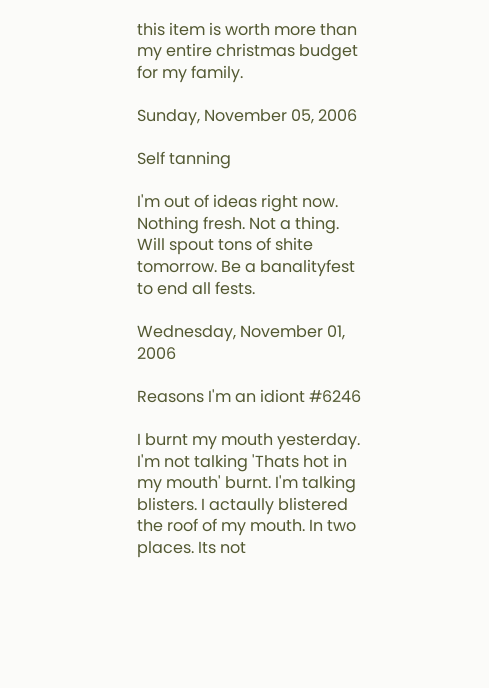this item is worth more than my entire christmas budget for my family.

Sunday, November 05, 2006

Self tanning

I'm out of ideas right now. Nothing fresh. Not a thing. Will spout tons of shite tomorrow. Be a banalityfest to end all fests.

Wednesday, November 01, 2006

Reasons I'm an idiont #6246

I burnt my mouth yesterday. I'm not talking 'Thats hot in my mouth' burnt. I'm talking blisters. I actaully blistered the roof of my mouth. In two places. Its not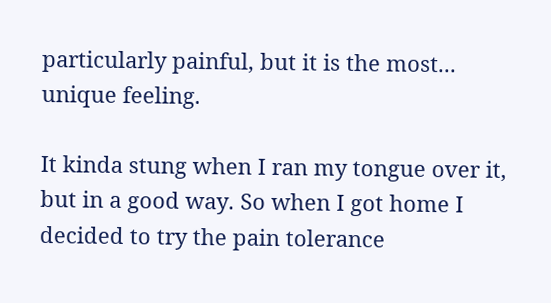particularly painful, but it is the most... unique feeling.

It kinda stung when I ran my tongue over it, but in a good way. So when I got home I decided to try the pain tolerance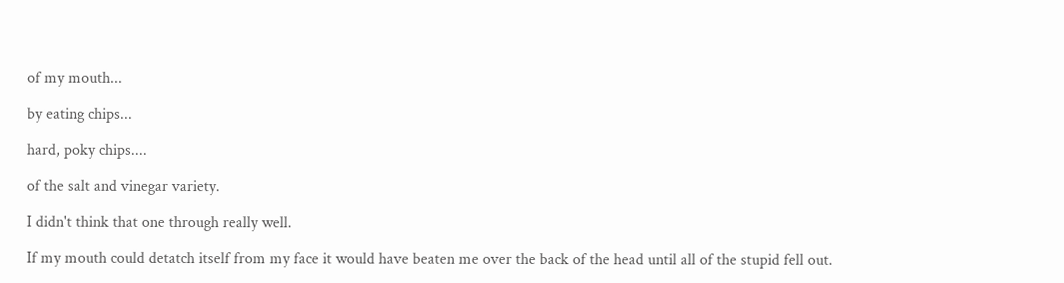of my mouth...

by eating chips...

hard, poky chips....

of the salt and vinegar variety.

I didn't think that one through really well.

If my mouth could detatch itself from my face it would have beaten me over the back of the head until all of the stupid fell out.